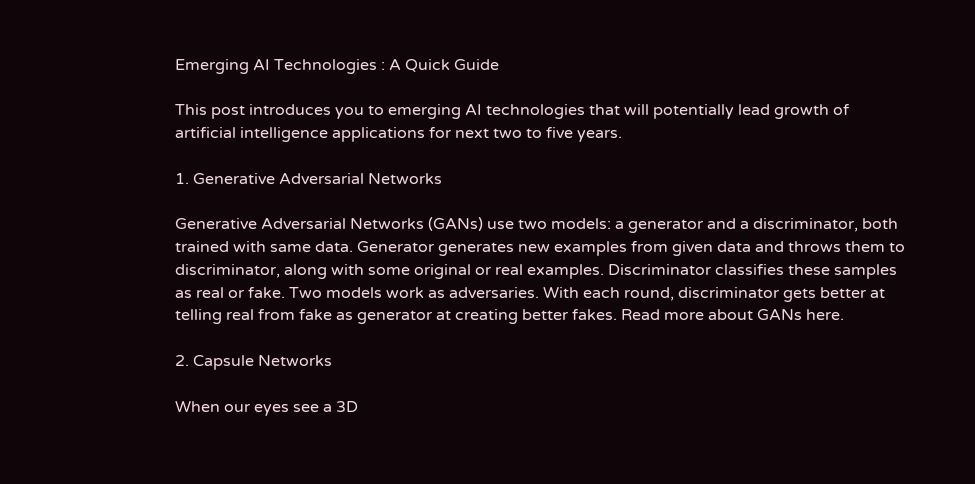Emerging AI Technologies : A Quick Guide

This post introduces you to emerging AI technologies that will potentially lead growth of artificial intelligence applications for next two to five years.

1. Generative Adversarial Networks

Generative Adversarial Networks (GANs) use two models: a generator and a discriminator, both trained with same data. Generator generates new examples from given data and throws them to discriminator, along with some original or real examples. Discriminator classifies these samples as real or fake. Two models work as adversaries. With each round, discriminator gets better at telling real from fake as generator at creating better fakes. Read more about GANs here.

2. Capsule Networks

When our eyes see a 3D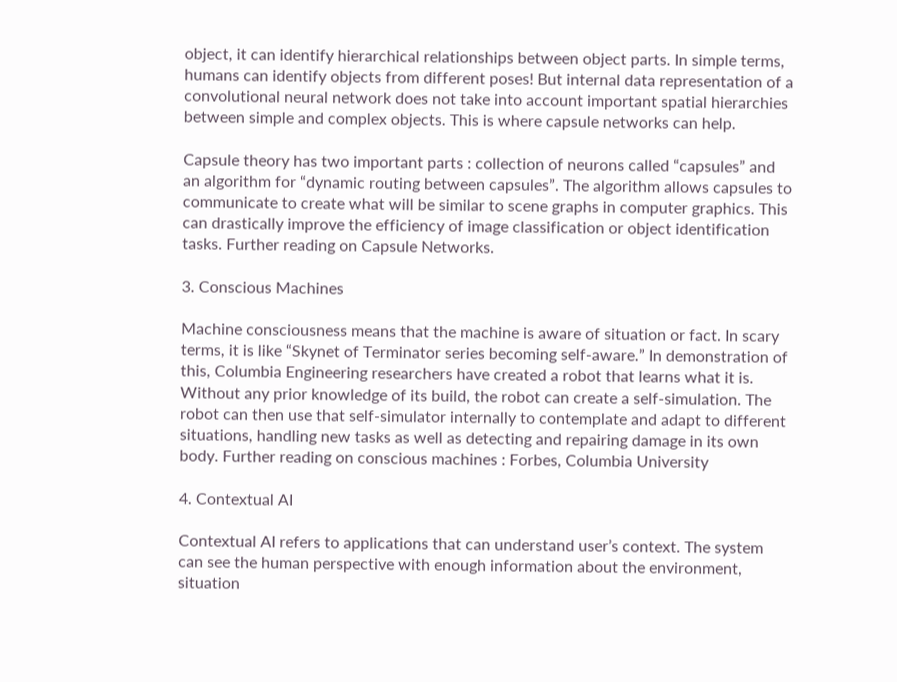object, it can identify hierarchical relationships between object parts. In simple terms, humans can identify objects from different poses! But internal data representation of a convolutional neural network does not take into account important spatial hierarchies between simple and complex objects. This is where capsule networks can help.

Capsule theory has two important parts : collection of neurons called “capsules” and an algorithm for “dynamic routing between capsules”. The algorithm allows capsules to communicate to create what will be similar to scene graphs in computer graphics. This can drastically improve the efficiency of image classification or object identification tasks. Further reading on Capsule Networks.

3. Conscious Machines

Machine consciousness means that the machine is aware of situation or fact. In scary terms, it is like “Skynet of Terminator series becoming self-aware.” In demonstration of this, Columbia Engineering researchers have created a robot that learns what it is. Without any prior knowledge of its build, the robot can create a self-simulation. The robot can then use that self-simulator internally to contemplate and adapt to different situations, handling new tasks as well as detecting and repairing damage in its own body. Further reading on conscious machines : Forbes, Columbia University

4. Contextual AI

Contextual AI refers to applications that can understand user’s context. The system can see the human perspective with enough information about the environment, situation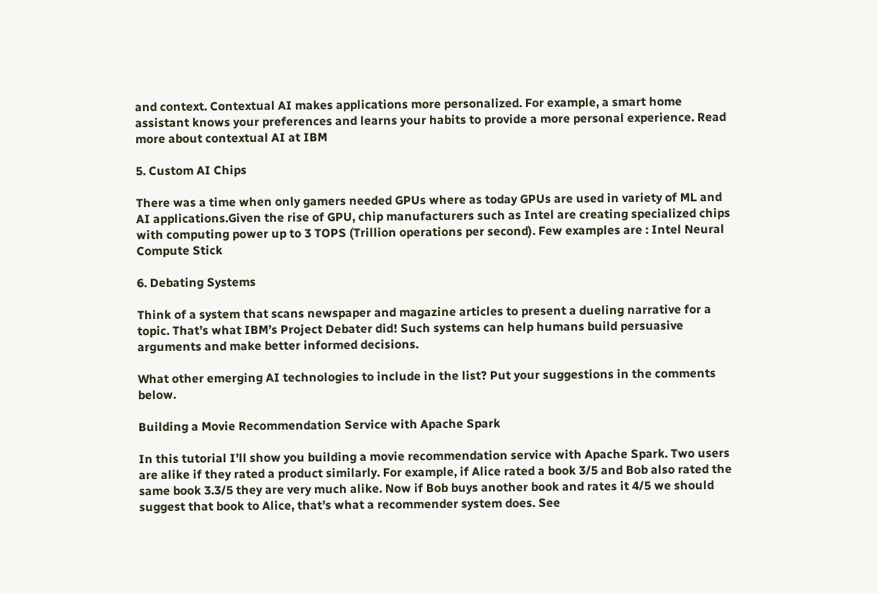and context. Contextual AI makes applications more personalized. For example, a smart home assistant knows your preferences and learns your habits to provide a more personal experience. Read more about contextual AI at IBM

5. Custom AI Chips

There was a time when only gamers needed GPUs where as today GPUs are used in variety of ML and AI applications.Given the rise of GPU, chip manufacturers such as Intel are creating specialized chips with computing power up to 3 TOPS (Trillion operations per second). Few examples are : Intel Neural Compute Stick

6. Debating Systems

Think of a system that scans newspaper and magazine articles to present a dueling narrative for a topic. That’s what IBM’s Project Debater did! Such systems can help humans build persuasive arguments and make better informed decisions.

What other emerging AI technologies to include in the list? Put your suggestions in the comments below.

Building a Movie Recommendation Service with Apache Spark

In this tutorial I’ll show you building a movie recommendation service with Apache Spark. Two users are alike if they rated a product similarly. For example, if Alice rated a book 3/5 and Bob also rated the same book 3.3/5 they are very much alike. Now if Bob buys another book and rates it 4/5 we should suggest that book to Alice, that’s what a recommender system does. See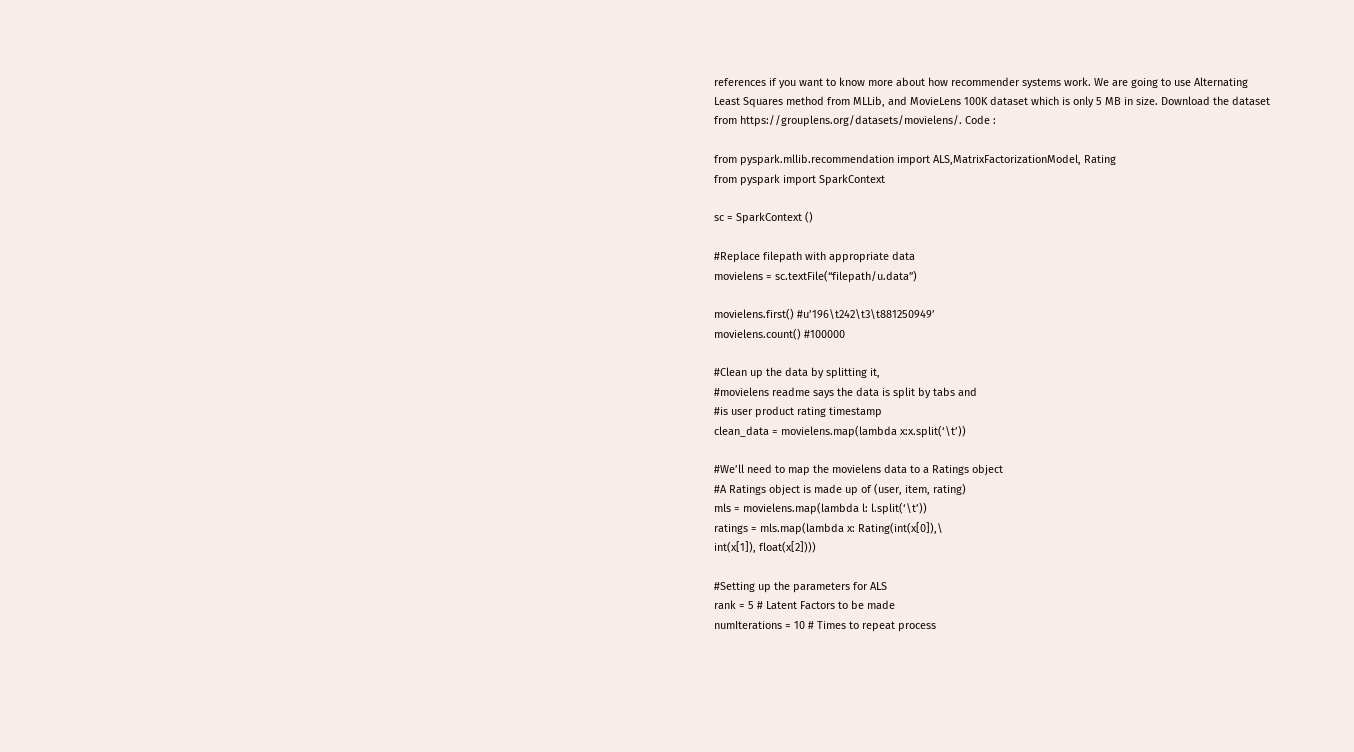references if you want to know more about how recommender systems work. We are going to use Alternating Least Squares method from MLLib, and MovieLens 100K dataset which is only 5 MB in size. Download the dataset from https://grouplens.org/datasets/movielens/. Code :

from pyspark.mllib.recommendation import ALS,MatrixFactorizationModel, Rating
from pyspark import SparkContext

sc = SparkContext ()

#Replace filepath with appropriate data
movielens = sc.textFile(“filepath/u.data”)

movielens.first() #u’196\t242\t3\t881250949’
movielens.count() #100000

#Clean up the data by splitting it,
#movielens readme says the data is split by tabs and
#is user product rating timestamp
clean_data = movielens.map(lambda x:x.split(‘\t’))

#We’ll need to map the movielens data to a Ratings object
#A Ratings object is made up of (user, item, rating)
mls = movielens.map(lambda l: l.split(‘\t’))
ratings = mls.map(lambda x: Rating(int(x[0]),\
int(x[1]), float(x[2])))

#Setting up the parameters for ALS
rank = 5 # Latent Factors to be made
numIterations = 10 # Times to repeat process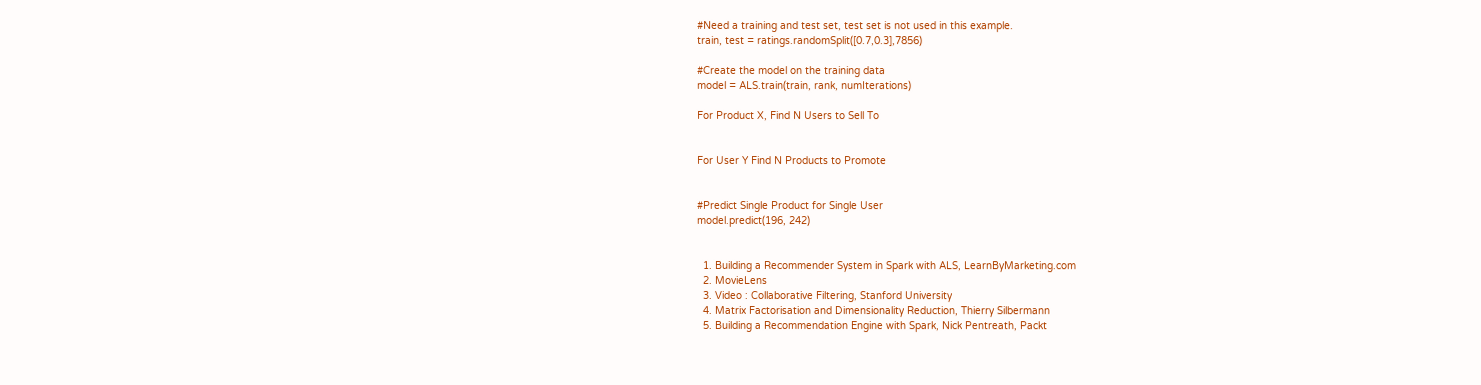#Need a training and test set, test set is not used in this example.
train, test = ratings.randomSplit([0.7,0.3],7856)

#Create the model on the training data
model = ALS.train(train, rank, numIterations)

For Product X, Find N Users to Sell To


For User Y Find N Products to Promote


#Predict Single Product for Single User
model.predict(196, 242)


  1. Building a Recommender System in Spark with ALS, LearnByMarketing.com
  2. MovieLens
  3. Video : Collaborative Filtering, Stanford University
  4. Matrix Factorisation and Dimensionality Reduction, Thierry Silbermann
  5. Building a Recommendation Engine with Spark, Nick Pentreath, Packt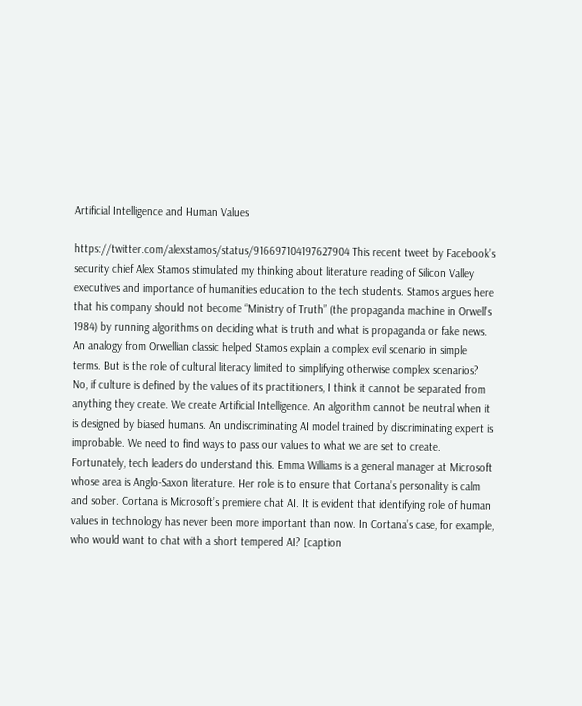Artificial Intelligence and Human Values

https://twitter.com/alexstamos/status/916697104197627904 This recent tweet by Facebook’s security chief Alex Stamos stimulated my thinking about literature reading of Silicon Valley executives and importance of humanities education to the tech students. Stamos argues here that his company should not become “Ministry of Truth” (the propaganda machine in Orwell’s 1984) by running algorithms on deciding what is truth and what is propaganda or fake news. An analogy from Orwellian classic helped Stamos explain a complex evil scenario in simple terms. But is the role of cultural literacy limited to simplifying otherwise complex scenarios? No, if culture is defined by the values of its practitioners, I think it cannot be separated from anything they create. We create Artificial Intelligence. An algorithm cannot be neutral when it is designed by biased humans. An undiscriminating AI model trained by discriminating expert is improbable. We need to find ways to pass our values to what we are set to create. Fortunately, tech leaders do understand this. Emma Williams is a general manager at Microsoft whose area is Anglo-Saxon literature. Her role is to ensure that Cortana’s personality is calm and sober. Cortana is Microsoft’s premiere chat AI. It is evident that identifying role of human values in technology has never been more important than now. In Cortana’s case, for example, who would want to chat with a short tempered AI? [caption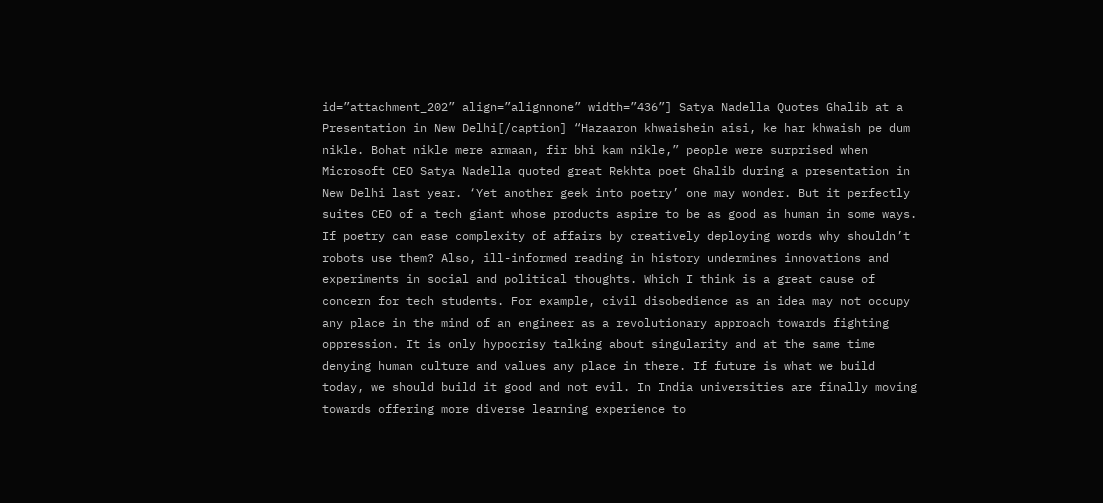id=”attachment_202” align=”alignnone” width=”436”] Satya Nadella Quotes Ghalib at a Presentation in New Delhi[/caption] “Hazaaron khwaishein aisi, ke har khwaish pe dum nikle. Bohat nikle mere armaan, fir bhi kam nikle,” people were surprised when Microsoft CEO Satya Nadella quoted great Rekhta poet Ghalib during a presentation in New Delhi last year. ‘Yet another geek into poetry’ one may wonder. But it perfectly suites CEO of a tech giant whose products aspire to be as good as human in some ways. If poetry can ease complexity of affairs by creatively deploying words why shouldn’t robots use them? Also, ill-informed reading in history undermines innovations and experiments in social and political thoughts. Which I think is a great cause of concern for tech students. For example, civil disobedience as an idea may not occupy any place in the mind of an engineer as a revolutionary approach towards fighting oppression. It is only hypocrisy talking about singularity and at the same time denying human culture and values any place in there. If future is what we build today, we should build it good and not evil. In India universities are finally moving towards offering more diverse learning experience to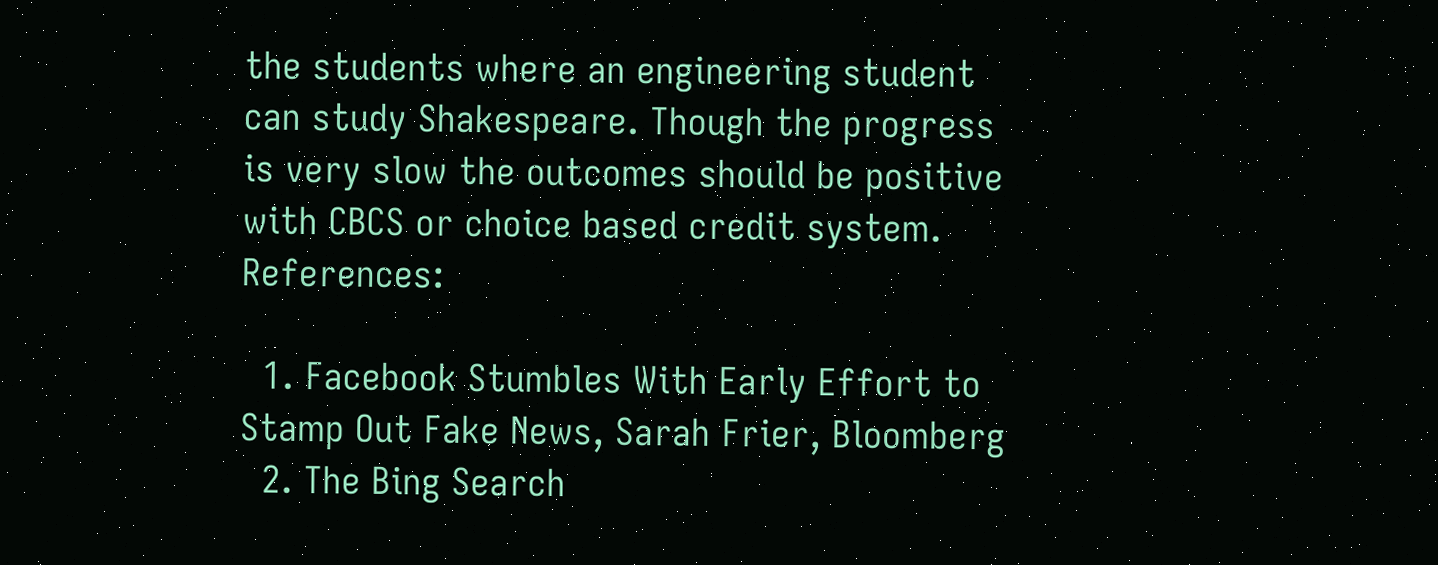the students where an engineering student can study Shakespeare. Though the progress is very slow the outcomes should be positive with CBCS or choice based credit system. References:

  1. Facebook Stumbles With Early Effort to Stamp Out Fake News, Sarah Frier, Bloomberg
  2. The Bing Search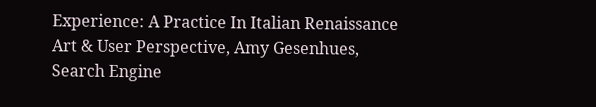Experience: A Practice In Italian Renaissance Art & User Perspective, Amy Gesenhues, Search Engine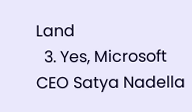Land
  3. Yes, Microsoft CEO Satya Nadella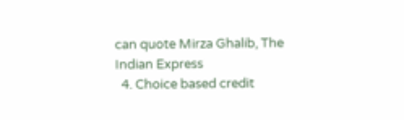can quote Mirza Ghalib, The Indian Express
  4. Choice based credit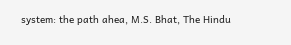system: the path ahea, M.S. Bhat, The Hindu